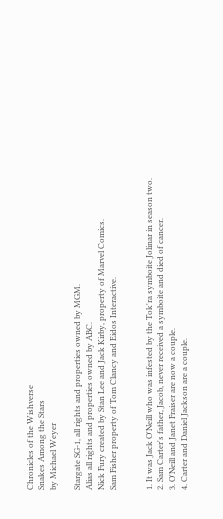Chronicles of the Wishverse
Snakes Among the Stars
by Michael Weyer

Stargate SG-1, all rights and properties owned by MGM.
Alias all rights and properties owned by ABC.
Nick Fury created by Stan Lee and Jack Kirby, property of Marvel Comics.
Sam Fisher property of Tom Clancy and Eidos Interactive.


1. It was Jack O'Neill who was infested by the Tok'ra symboite Jolinar in season two.
2. Sam Carter's father, Jacob, never received a symboite and died of cancer.
3. O'Neill and Janet Fraiser are now a couple.
4. Carter and Daniel Jackson are a couple.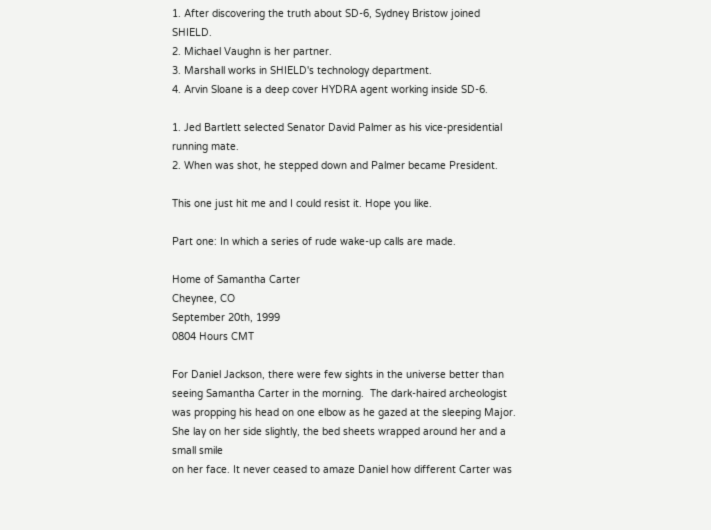1. After discovering the truth about SD-6, Sydney Bristow joined SHIELD.
2. Michael Vaughn is her partner.
3. Marshall works in SHIELD's technology department.
4. Arvin Sloane is a deep cover HYDRA agent working inside SD-6.

1. Jed Bartlett selected Senator David Palmer as his vice-presidential running mate.
2. When was shot, he stepped down and Palmer became President.

This one just hit me and I could resist it. Hope you like.

Part one: In which a series of rude wake-up calls are made.

Home of Samantha Carter
Cheynee, CO
September 20th, 1999
0804 Hours CMT

For Daniel Jackson, there were few sights in the universe better than seeing Samantha Carter in the morning.  The dark-haired archeologist was propping his head on one elbow as he gazed at the sleeping Major. She lay on her side slightly, the bed sheets wrapped around her and a small smile
on her face. It never ceased to amaze Daniel how different Carter was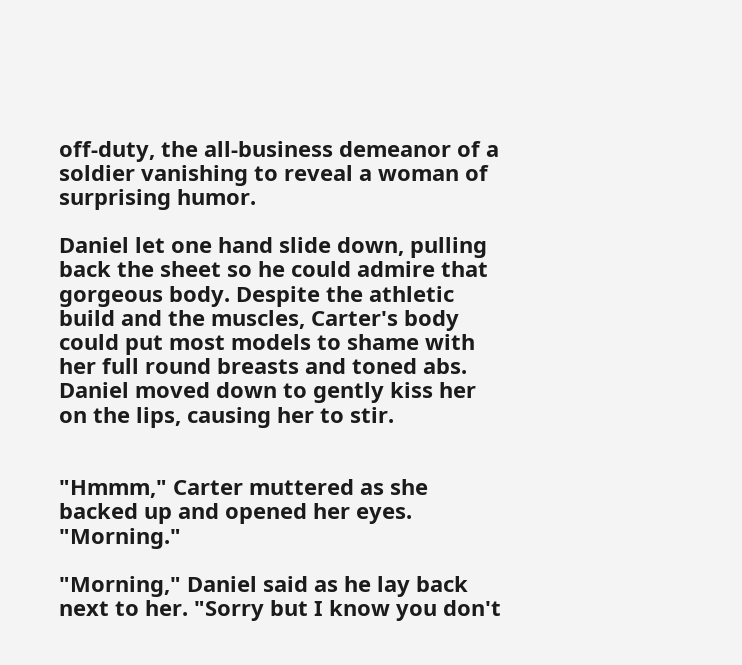off-duty, the all-business demeanor of a soldier vanishing to reveal a woman of surprising humor.

Daniel let one hand slide down, pulling back the sheet so he could admire that gorgeous body. Despite the athletic build and the muscles, Carter's body could put most models to shame with her full round breasts and toned abs. Daniel moved down to gently kiss her on the lips, causing her to stir.


"Hmmm," Carter muttered as she backed up and opened her eyes. "Morning."

"Morning," Daniel said as he lay back next to her. "Sorry but I know you don't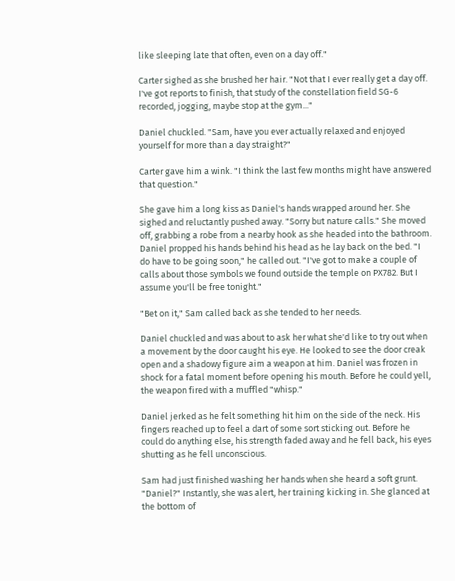like sleeping late that often, even on a day off."

Carter sighed as she brushed her hair. "Not that I ever really get a day off. I've got reports to finish, that study of the constellation field SG-6 recorded, jogging, maybe stop at the gym..."

Daniel chuckled. "Sam, have you ever actually relaxed and enjoyed yourself for more than a day straight?"

Carter gave him a wink. "I think the last few months might have answered that question."

She gave him a long kiss as Daniel's hands wrapped around her. She sighed and reluctantly pushed away. "Sorry but nature calls." She moved off, grabbing a robe from a nearby hook as she headed into the bathroom. Daniel propped his hands behind his head as he lay back on the bed. "I do have to be going soon," he called out. "I've got to make a couple of calls about those symbols we found outside the temple on PX782. But I assume you'll be free tonight."

"Bet on it," Sam called back as she tended to her needs.

Daniel chuckled and was about to ask her what she'd like to try out when a movement by the door caught his eye. He looked to see the door creak open and a shadowy figure aim a weapon at him. Daniel was frozen in shock for a fatal moment before opening his mouth. Before he could yell, the weapon fired with a muffled "whisp."

Daniel jerked as he felt something hit him on the side of the neck. His fingers reached up to feel a dart of some sort sticking out. Before he could do anything else, his strength faded away and he fell back, his eyes shutting as he fell unconscious.

Sam had just finished washing her hands when she heard a soft grunt. "Daniel?" Instantly, she was alert, her training kicking in. She glanced at the bottom of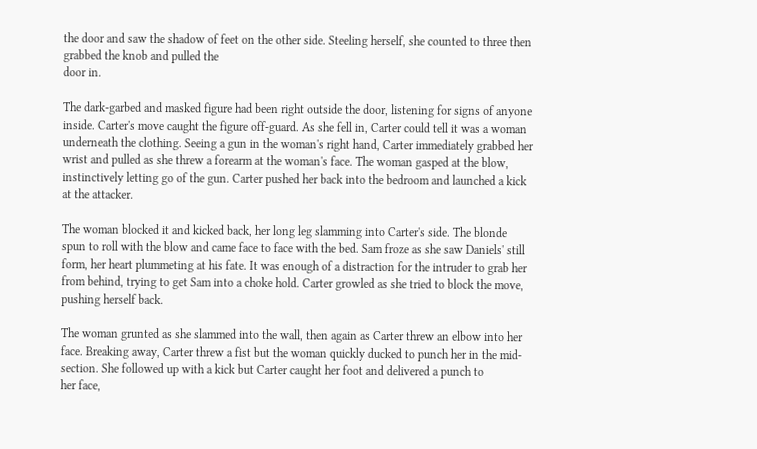the door and saw the shadow of feet on the other side. Steeling herself, she counted to three then grabbed the knob and pulled the
door in.

The dark-garbed and masked figure had been right outside the door, listening for signs of anyone inside. Carter's move caught the figure off-guard. As she fell in, Carter could tell it was a woman underneath the clothing. Seeing a gun in the woman's right hand, Carter immediately grabbed her wrist and pulled as she threw a forearm at the woman's face. The woman gasped at the blow, instinctively letting go of the gun. Carter pushed her back into the bedroom and launched a kick at the attacker.

The woman blocked it and kicked back, her long leg slamming into Carter's side. The blonde spun to roll with the blow and came face to face with the bed. Sam froze as she saw Daniels' still form, her heart plummeting at his fate. It was enough of a distraction for the intruder to grab her from behind, trying to get Sam into a choke hold. Carter growled as she tried to block the move, pushing herself back.

The woman grunted as she slammed into the wall, then again as Carter threw an elbow into her face. Breaking away, Carter threw a fist but the woman quickly ducked to punch her in the mid-section. She followed up with a kick but Carter caught her foot and delivered a punch to
her face,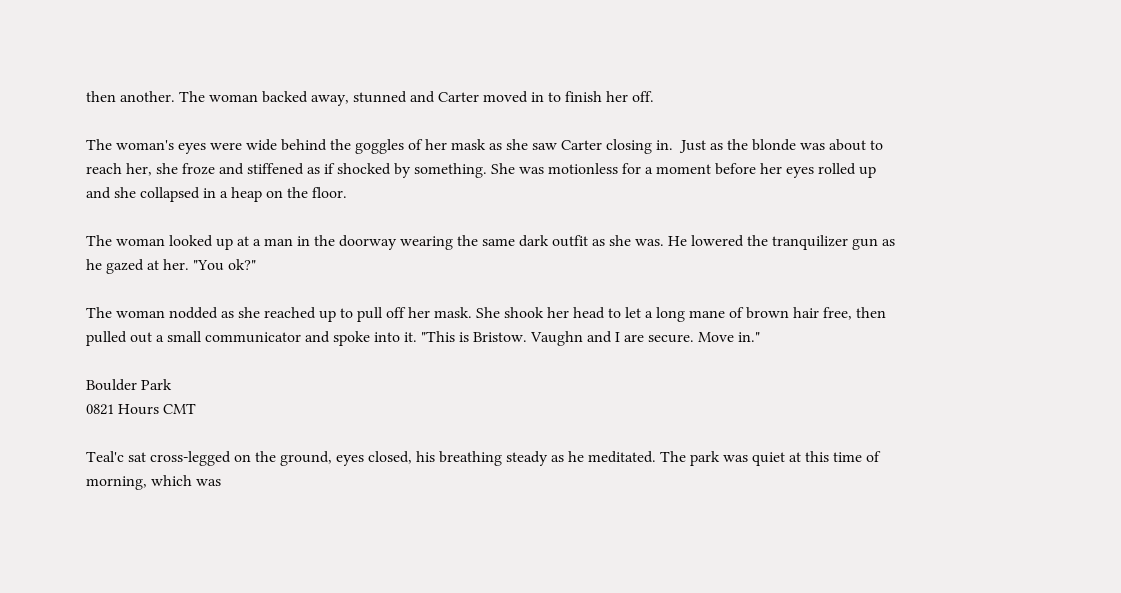then another. The woman backed away, stunned and Carter moved in to finish her off.

The woman's eyes were wide behind the goggles of her mask as she saw Carter closing in.  Just as the blonde was about to reach her, she froze and stiffened as if shocked by something. She was motionless for a moment before her eyes rolled up and she collapsed in a heap on the floor.

The woman looked up at a man in the doorway wearing the same dark outfit as she was. He lowered the tranquilizer gun as he gazed at her. "You ok?"

The woman nodded as she reached up to pull off her mask. She shook her head to let a long mane of brown hair free, then pulled out a small communicator and spoke into it. "This is Bristow. Vaughn and I are secure. Move in."

Boulder Park
0821 Hours CMT

Teal'c sat cross-legged on the ground, eyes closed, his breathing steady as he meditated. The park was quiet at this time of morning, which was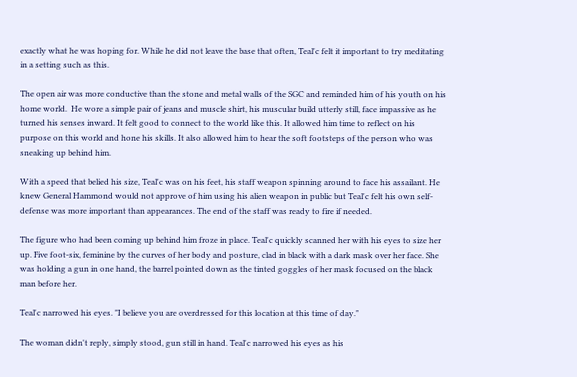exactly what he was hoping for. While he did not leave the base that often, Teal'c felt it important to try meditating in a setting such as this.

The open air was more conductive than the stone and metal walls of the SGC and reminded him of his youth on his home world.  He wore a simple pair of jeans and muscle shirt, his muscular build utterly still, face impassive as he turned his senses inward. It felt good to connect to the world like this. It allowed him time to reflect on his purpose on this world and hone his skills. It also allowed him to hear the soft footsteps of the person who was sneaking up behind him.

With a speed that belied his size, Teal'c was on his feet, his staff weapon spinning around to face his assailant. He knew General Hammond would not approve of him using his alien weapon in public but Teal'c felt his own self-defense was more important than appearances. The end of the staff was ready to fire if needed.

The figure who had been coming up behind him froze in place. Teal'c quickly scanned her with his eyes to size her up. Five foot-six, feminine by the curves of her body and posture, clad in black with a dark mask over her face. She was holding a gun in one hand, the barrel pointed down as the tinted goggles of her mask focused on the black man before her.

Teal'c narrowed his eyes. "I believe you are overdressed for this location at this time of day."

The woman didn't reply, simply stood, gun still in hand. Teal'c narrowed his eyes as his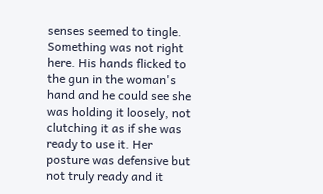senses seemed to tingle. Something was not right here. His hands flicked to the gun in the woman's hand and he could see she was holding it loosely, not clutching it as if she was ready to use it. Her posture was defensive but not truly ready and it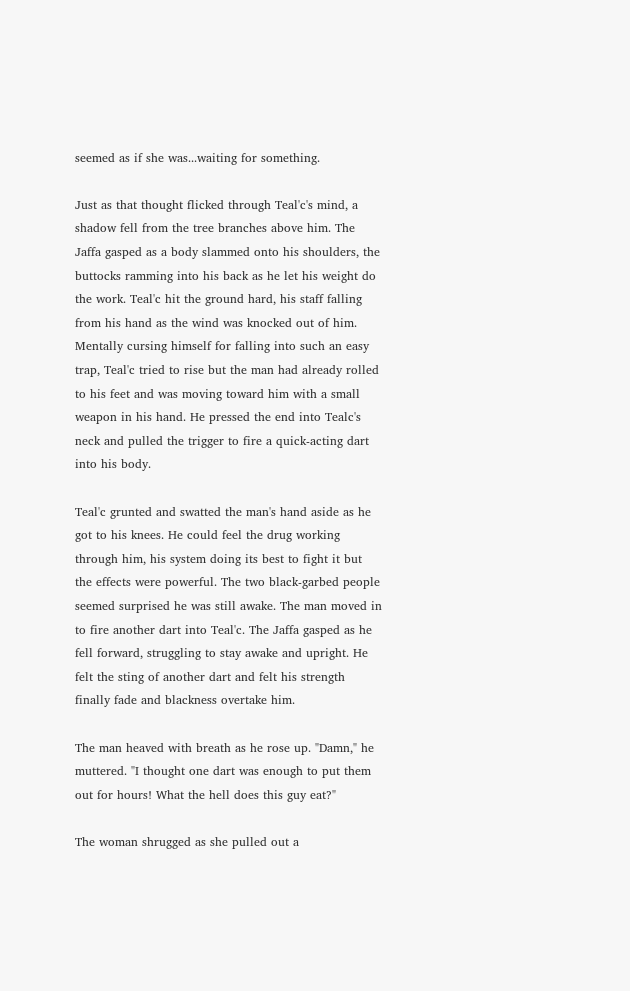seemed as if she was...waiting for something.

Just as that thought flicked through Teal'c's mind, a shadow fell from the tree branches above him. The Jaffa gasped as a body slammed onto his shoulders, the buttocks ramming into his back as he let his weight do the work. Teal'c hit the ground hard, his staff falling from his hand as the wind was knocked out of him. Mentally cursing himself for falling into such an easy trap, Teal'c tried to rise but the man had already rolled to his feet and was moving toward him with a small weapon in his hand. He pressed the end into Tealc's neck and pulled the trigger to fire a quick-acting dart into his body.

Teal'c grunted and swatted the man's hand aside as he got to his knees. He could feel the drug working through him, his system doing its best to fight it but the effects were powerful. The two black-garbed people seemed surprised he was still awake. The man moved in to fire another dart into Teal'c. The Jaffa gasped as he fell forward, struggling to stay awake and upright. He felt the sting of another dart and felt his strength finally fade and blackness overtake him.

The man heaved with breath as he rose up. "Damn," he muttered. "I thought one dart was enough to put them out for hours! What the hell does this guy eat?"

The woman shrugged as she pulled out a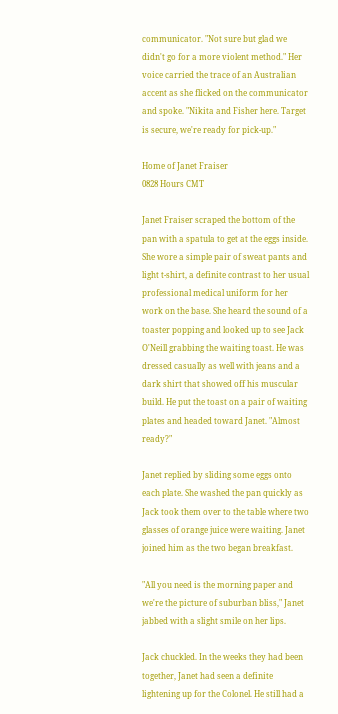communicator. "Not sure but glad we didn't go for a more violent method." Her voice carried the trace of an Australian accent as she flicked on the communicator and spoke. "Nikita and Fisher here. Target is secure, we're ready for pick-up."

Home of Janet Fraiser
0828 Hours CMT

Janet Fraiser scraped the bottom of the pan with a spatula to get at the eggs inside. She wore a simple pair of sweat pants and light t-shirt, a definite contrast to her usual professional medical uniform for her work on the base. She heard the sound of a toaster popping and looked up to see Jack O'Neill grabbing the waiting toast. He was dressed casually as well with jeans and a dark shirt that showed off his muscular build. He put the toast on a pair of waiting plates and headed toward Janet. "Almost ready?"

Janet replied by sliding some eggs onto each plate. She washed the pan quickly as Jack took them over to the table where two glasses of orange juice were waiting. Janet joined him as the two began breakfast.

"All you need is the morning paper and we're the picture of suburban bliss," Janet jabbed with a slight smile on her lips.

Jack chuckled. In the weeks they had been together, Janet had seen a definite lightening up for the Colonel. He still had a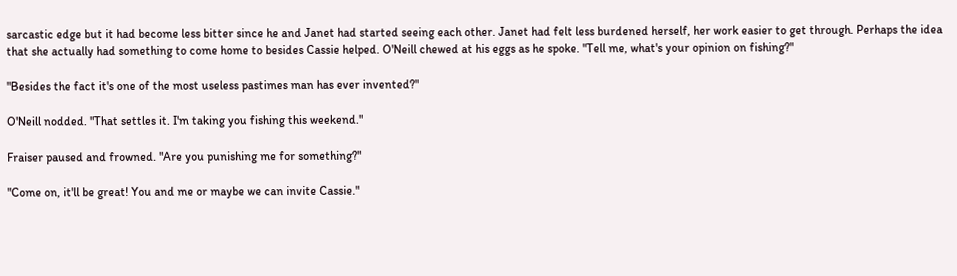sarcastic edge but it had become less bitter since he and Janet had started seeing each other. Janet had felt less burdened herself, her work easier to get through. Perhaps the idea that she actually had something to come home to besides Cassie helped. O'Neill chewed at his eggs as he spoke. "Tell me, what's your opinion on fishing?"

"Besides the fact it's one of the most useless pastimes man has ever invented?"

O'Neill nodded. "That settles it. I'm taking you fishing this weekend."

Fraiser paused and frowned. "Are you punishing me for something?"

"Come on, it'll be great! You and me or maybe we can invite Cassie."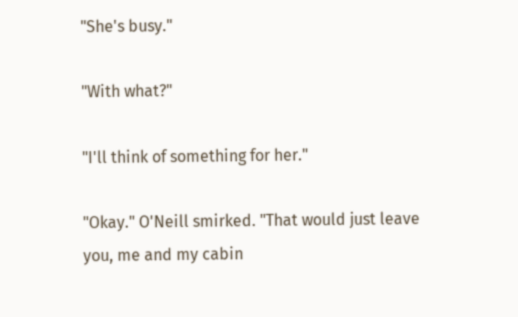"She's busy."

"With what?"

"I'll think of something for her."

"Okay." O'Neill smirked. "That would just leave you, me and my cabin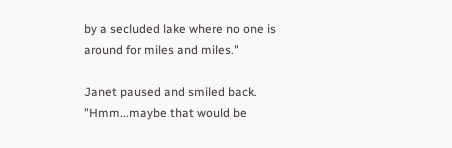by a secluded lake where no one is around for miles and miles."

Janet paused and smiled back. "Hmm...maybe that would be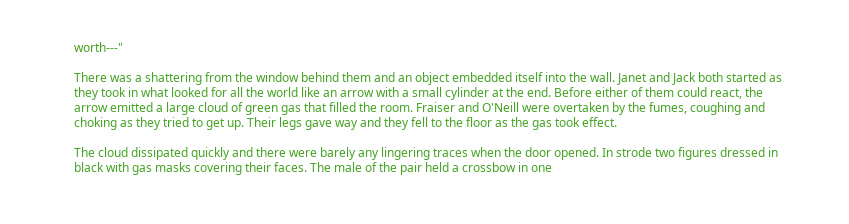worth---"

There was a shattering from the window behind them and an object embedded itself into the wall. Janet and Jack both started as they took in what looked for all the world like an arrow with a small cylinder at the end. Before either of them could react, the arrow emitted a large cloud of green gas that filled the room. Fraiser and O'Neill were overtaken by the fumes, coughing and choking as they tried to get up. Their legs gave way and they fell to the floor as the gas took effect.

The cloud dissipated quickly and there were barely any lingering traces when the door opened. In strode two figures dressed in black with gas masks covering their faces. The male of the pair held a crossbow in one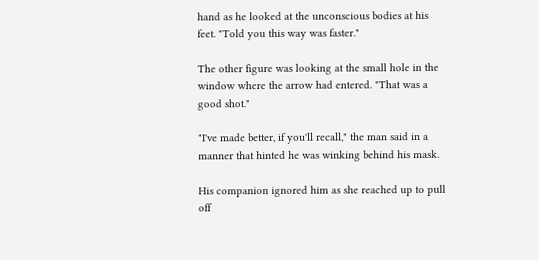hand as he looked at the unconscious bodies at his feet. "Told you this way was faster."

The other figure was looking at the small hole in the window where the arrow had entered. "That was a good shot."

"I've made better, if you'll recall," the man said in a manner that hinted he was winking behind his mask.

His companion ignored him as she reached up to pull off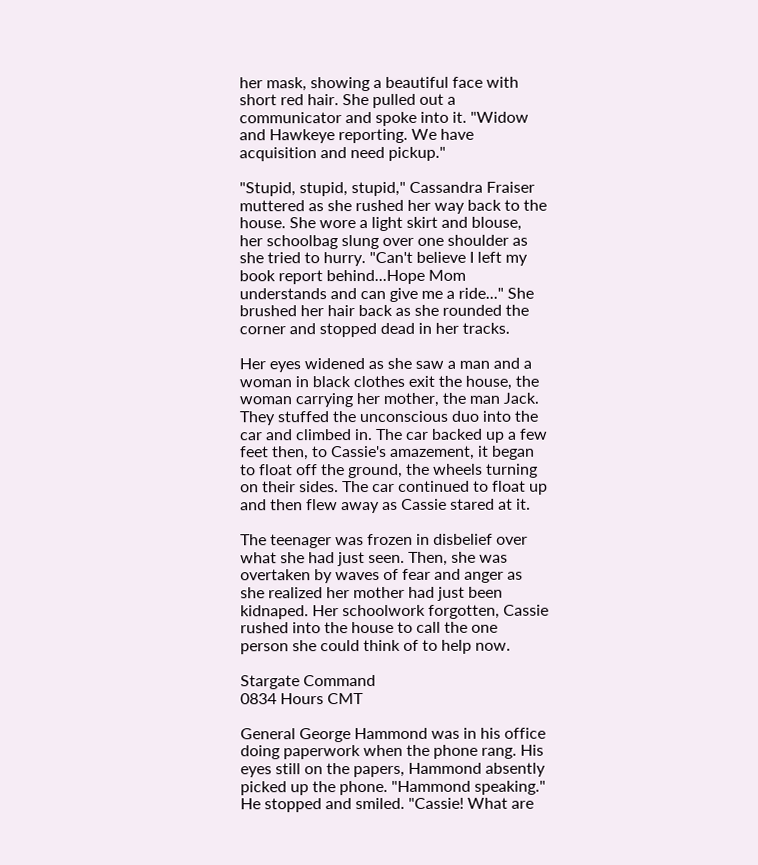her mask, showing a beautiful face with short red hair. She pulled out a communicator and spoke into it. "Widow and Hawkeye reporting. We have acquisition and need pickup."

"Stupid, stupid, stupid," Cassandra Fraiser muttered as she rushed her way back to the house. She wore a light skirt and blouse, her schoolbag slung over one shoulder as she tried to hurry. "Can't believe I left my book report behind...Hope Mom understands and can give me a ride..." She brushed her hair back as she rounded the corner and stopped dead in her tracks.

Her eyes widened as she saw a man and a woman in black clothes exit the house, the woman carrying her mother, the man Jack. They stuffed the unconscious duo into the car and climbed in. The car backed up a few feet then, to Cassie's amazement, it began to float off the ground, the wheels turning on their sides. The car continued to float up and then flew away as Cassie stared at it.

The teenager was frozen in disbelief over what she had just seen. Then, she was overtaken by waves of fear and anger as she realized her mother had just been kidnaped. Her schoolwork forgotten, Cassie rushed into the house to call the one person she could think of to help now.

Stargate Command
0834 Hours CMT

General George Hammond was in his office doing paperwork when the phone rang. His eyes still on the papers, Hammond absently picked up the phone. "Hammond speaking." He stopped and smiled. "Cassie! What are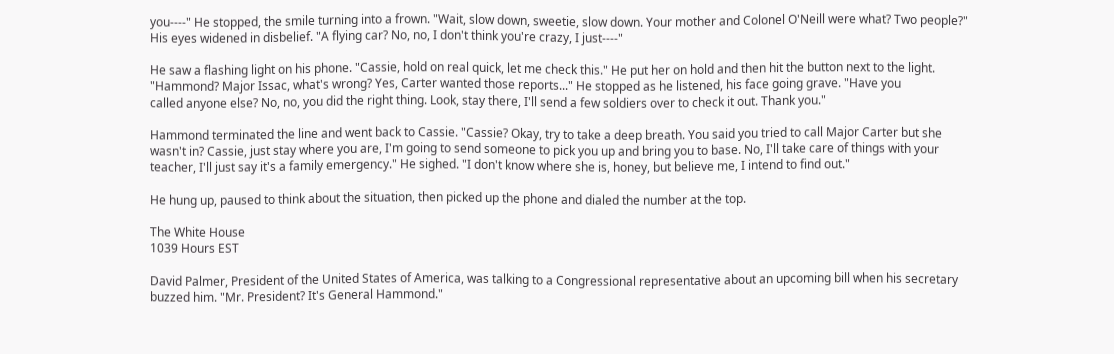you----" He stopped, the smile turning into a frown. "Wait, slow down, sweetie, slow down. Your mother and Colonel O'Neill were what? Two people?" His eyes widened in disbelief. "A flying car? No, no, I don't think you're crazy, I just----"

He saw a flashing light on his phone. "Cassie, hold on real quick, let me check this." He put her on hold and then hit the button next to the light. "Hammond? Major Issac, what's wrong? Yes, Carter wanted those reports..." He stopped as he listened, his face going grave. "Have you
called anyone else? No, no, you did the right thing. Look, stay there, I'll send a few soldiers over to check it out. Thank you."

Hammond terminated the line and went back to Cassie. "Cassie? Okay, try to take a deep breath. You said you tried to call Major Carter but she wasn't in? Cassie, just stay where you are, I'm going to send someone to pick you up and bring you to base. No, I'll take care of things with your teacher, I'll just say it's a family emergency." He sighed. "I don't know where she is, honey, but believe me, I intend to find out."

He hung up, paused to think about the situation, then picked up the phone and dialed the number at the top.

The White House
1039 Hours EST

David Palmer, President of the United States of America, was talking to a Congressional representative about an upcoming bill when his secretary buzzed him. "Mr. President? It's General Hammond."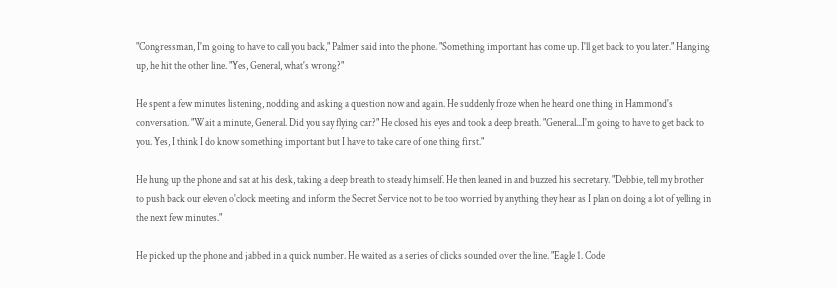"Congressman, I'm going to have to call you back," Palmer said into the phone. "Something important has come up. I'll get back to you later." Hanging up, he hit the other line. "Yes, General, what's wrong?"

He spent a few minutes listening, nodding and asking a question now and again. He suddenly froze when he heard one thing in Hammond's conversation. "Wait a minute, General. Did you say flying car?" He closed his eyes and took a deep breath. "General...I'm going to have to get back to you. Yes, I think I do know something important but I have to take care of one thing first."

He hung up the phone and sat at his desk, taking a deep breath to steady himself. He then leaned in and buzzed his secretary. "Debbie, tell my brother to push back our eleven o'clock meeting and inform the Secret Service not to be too worried by anything they hear as I plan on doing a lot of yelling in the next few minutes."

He picked up the phone and jabbed in a quick number. He waited as a series of clicks sounded over the line. "Eagle 1. Code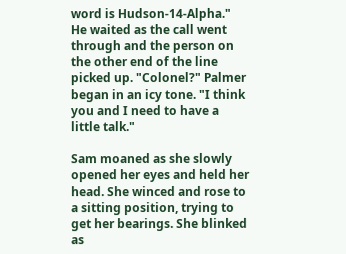word is Hudson-14-Alpha." He waited as the call went through and the person on the other end of the line picked up. "Colonel?" Palmer began in an icy tone. "I think
you and I need to have a little talk."

Sam moaned as she slowly opened her eyes and held her head. She winced and rose to a sitting position, trying to get her bearings. She blinked as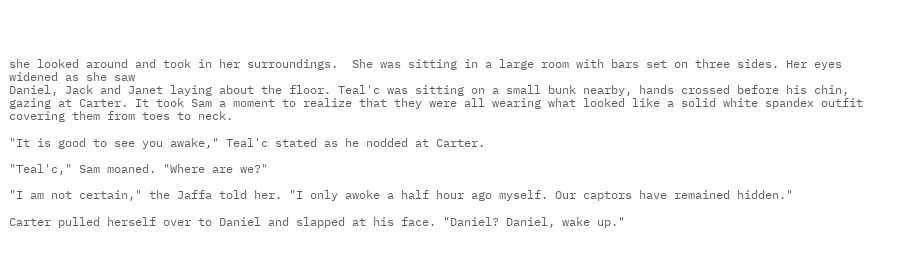she looked around and took in her surroundings.  She was sitting in a large room with bars set on three sides. Her eyes widened as she saw
Daniel, Jack and Janet laying about the floor. Teal'c was sitting on a small bunk nearby, hands crossed before his chin, gazing at Carter. It took Sam a moment to realize that they were all wearing what looked like a solid white spandex outfit covering them from toes to neck.

"It is good to see you awake," Teal'c stated as he nodded at Carter.

"Teal'c," Sam moaned. "Where are we?"

"I am not certain," the Jaffa told her. "I only awoke a half hour ago myself. Our captors have remained hidden."

Carter pulled herself over to Daniel and slapped at his face. "Daniel? Daniel, wake up."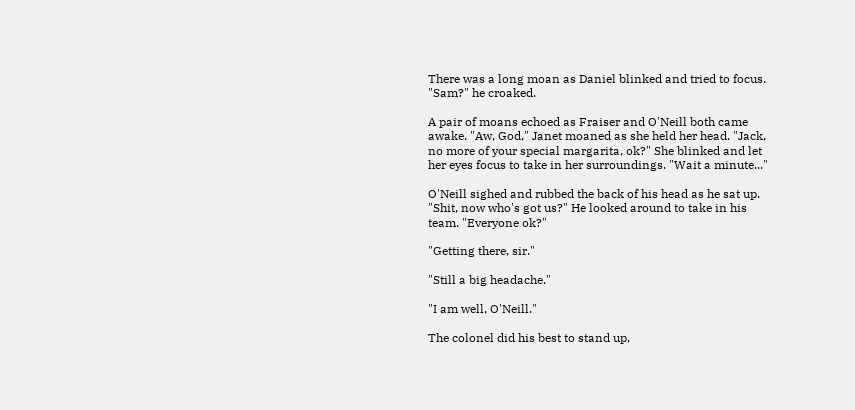There was a long moan as Daniel blinked and tried to focus. "Sam?" he croaked.

A pair of moans echoed as Fraiser and O'Neill both came awake. "Aw, God," Janet moaned as she held her head. "Jack, no more of your special margarita, ok?" She blinked and let her eyes focus to take in her surroundings. "Wait a minute..."

O'Neill sighed and rubbed the back of his head as he sat up. "Shit, now who's got us?" He looked around to take in his team. "Everyone ok?"

"Getting there, sir."

"Still a big headache."

"I am well, O'Neill."

The colonel did his best to stand up,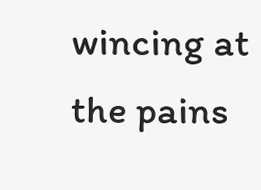wincing at the pains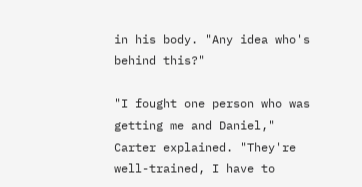in his body. "Any idea who's behind this?"

"I fought one person who was getting me and Daniel," Carter explained. "They're well-trained, I have to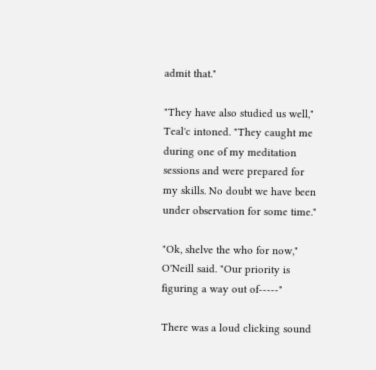admit that."

"They have also studied us well," Teal'c intoned. "They caught me during one of my meditation sessions and were prepared for my skills. No doubt we have been under observation for some time."

"Ok, shelve the who for now," O'Neill said. "Our priority is figuring a way out of-----"

There was a loud clicking sound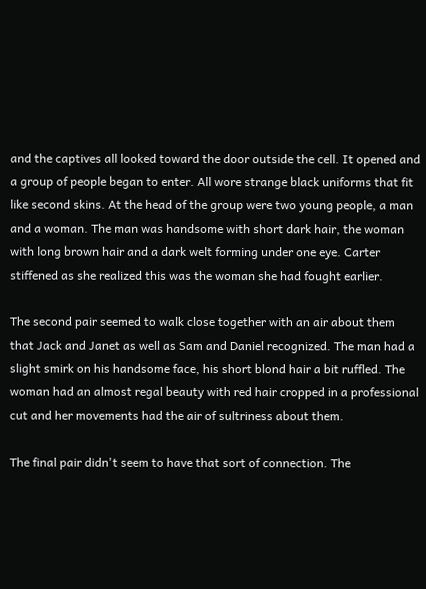and the captives all looked toward the door outside the cell. It opened and a group of people began to enter. All wore strange black uniforms that fit like second skins. At the head of the group were two young people, a man and a woman. The man was handsome with short dark hair, the woman with long brown hair and a dark welt forming under one eye. Carter stiffened as she realized this was the woman she had fought earlier.

The second pair seemed to walk close together with an air about them that Jack and Janet as well as Sam and Daniel recognized. The man had a slight smirk on his handsome face, his short blond hair a bit ruffled. The woman had an almost regal beauty with red hair cropped in a professional cut and her movements had the air of sultriness about them.

The final pair didn't seem to have that sort of connection. The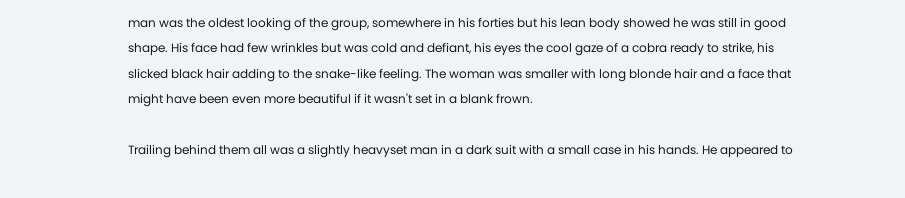man was the oldest looking of the group, somewhere in his forties but his lean body showed he was still in good shape. His face had few wrinkles but was cold and defiant, his eyes the cool gaze of a cobra ready to strike, his slicked black hair adding to the snake-like feeling. The woman was smaller with long blonde hair and a face that might have been even more beautiful if it wasn't set in a blank frown.

Trailing behind them all was a slightly heavyset man in a dark suit with a small case in his hands. He appeared to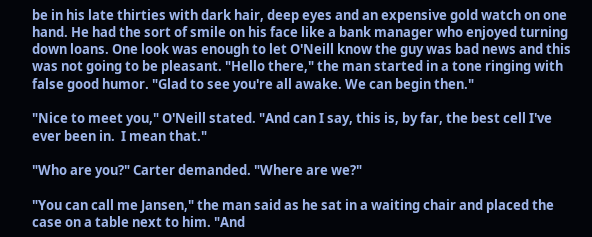be in his late thirties with dark hair, deep eyes and an expensive gold watch on one hand. He had the sort of smile on his face like a bank manager who enjoyed turning down loans. One look was enough to let O'Neill know the guy was bad news and this was not going to be pleasant. "Hello there," the man started in a tone ringing with false good humor. "Glad to see you're all awake. We can begin then."

"Nice to meet you," O'Neill stated. "And can I say, this is, by far, the best cell I've ever been in.  I mean that."

"Who are you?" Carter demanded. "Where are we?"

"You can call me Jansen," the man said as he sat in a waiting chair and placed the case on a table next to him. "And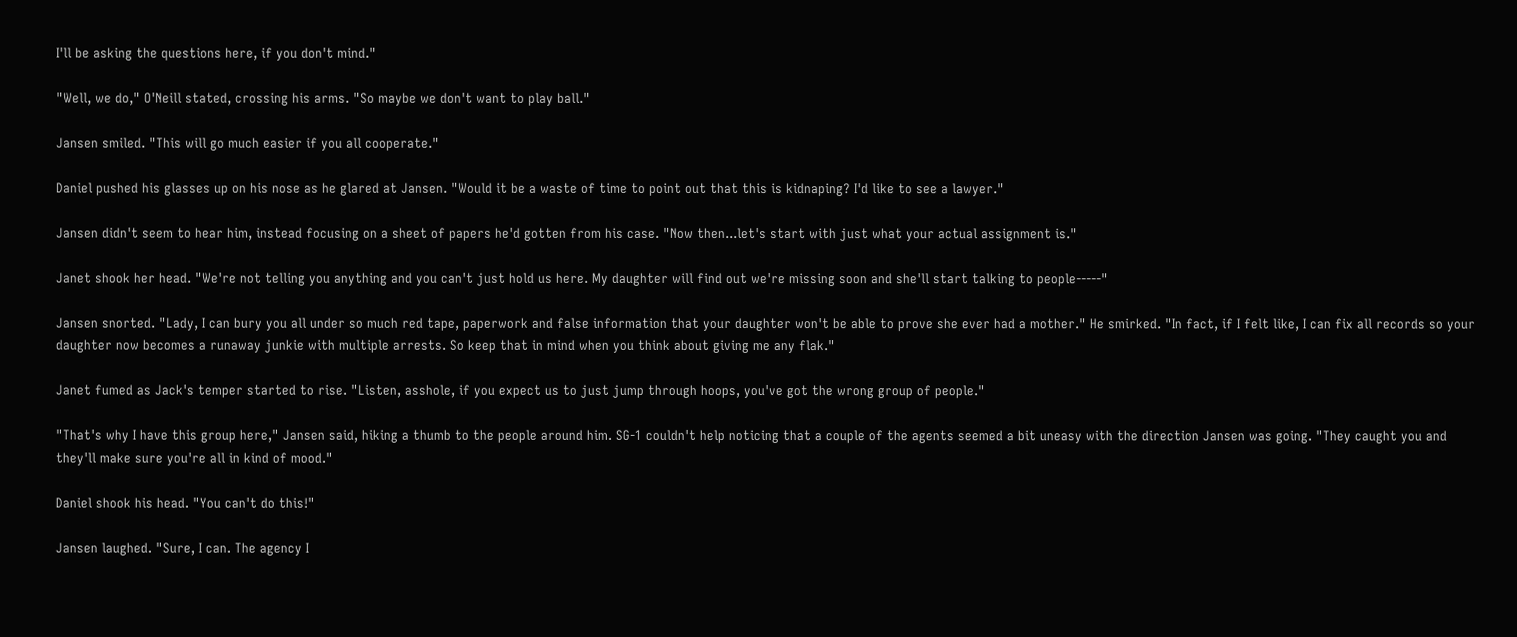I'll be asking the questions here, if you don't mind."

"Well, we do," O'Neill stated, crossing his arms. "So maybe we don't want to play ball."

Jansen smiled. "This will go much easier if you all cooperate."

Daniel pushed his glasses up on his nose as he glared at Jansen. "Would it be a waste of time to point out that this is kidnaping? I'd like to see a lawyer."

Jansen didn't seem to hear him, instead focusing on a sheet of papers he'd gotten from his case. "Now then...let's start with just what your actual assignment is."

Janet shook her head. "We're not telling you anything and you can't just hold us here. My daughter will find out we're missing soon and she'll start talking to people-----"

Jansen snorted. "Lady, I can bury you all under so much red tape, paperwork and false information that your daughter won't be able to prove she ever had a mother." He smirked. "In fact, if I felt like, I can fix all records so your daughter now becomes a runaway junkie with multiple arrests. So keep that in mind when you think about giving me any flak."

Janet fumed as Jack's temper started to rise. "Listen, asshole, if you expect us to just jump through hoops, you've got the wrong group of people."

"That's why I have this group here," Jansen said, hiking a thumb to the people around him. SG-1 couldn't help noticing that a couple of the agents seemed a bit uneasy with the direction Jansen was going. "They caught you and they'll make sure you're all in kind of mood."

Daniel shook his head. "You can't do this!"

Jansen laughed. "Sure, I can. The agency I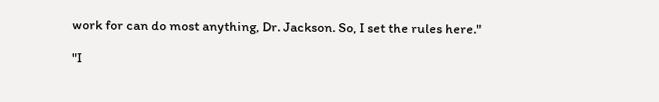work for can do most anything, Dr. Jackson. So, I set the rules here."

"I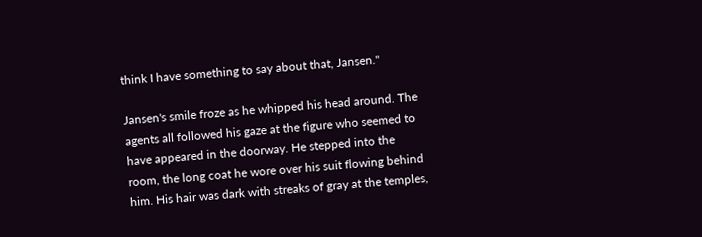think I have something to say about that, Jansen."

Jansen's smile froze as he whipped his head around. The agents all followed his gaze at the figure who seemed to have appeared in the doorway. He stepped into the room, the long coat he wore over his suit flowing behind him. His hair was dark with streaks of gray at the temples,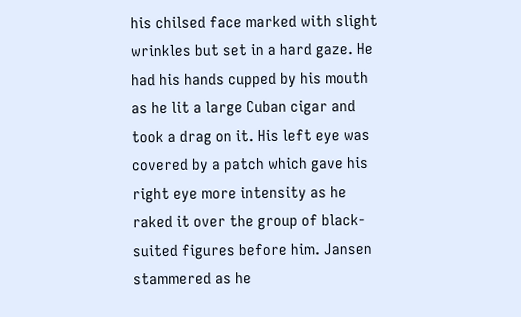his chilsed face marked with slight wrinkles but set in a hard gaze. He had his hands cupped by his mouth as he lit a large Cuban cigar and took a drag on it. His left eye was covered by a patch which gave his right eye more intensity as he raked it over the group of black-suited figures before him. Jansen stammered as he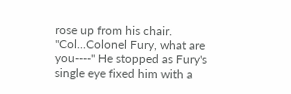rose up from his chair. "Col...Colonel Fury, what are you----" He stopped as Fury's single eye fixed him with a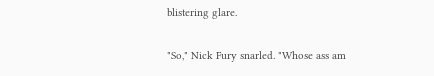blistering glare.

"So," Nick Fury snarled. "Whose ass am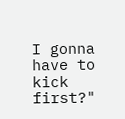I gonna have to kick first?"